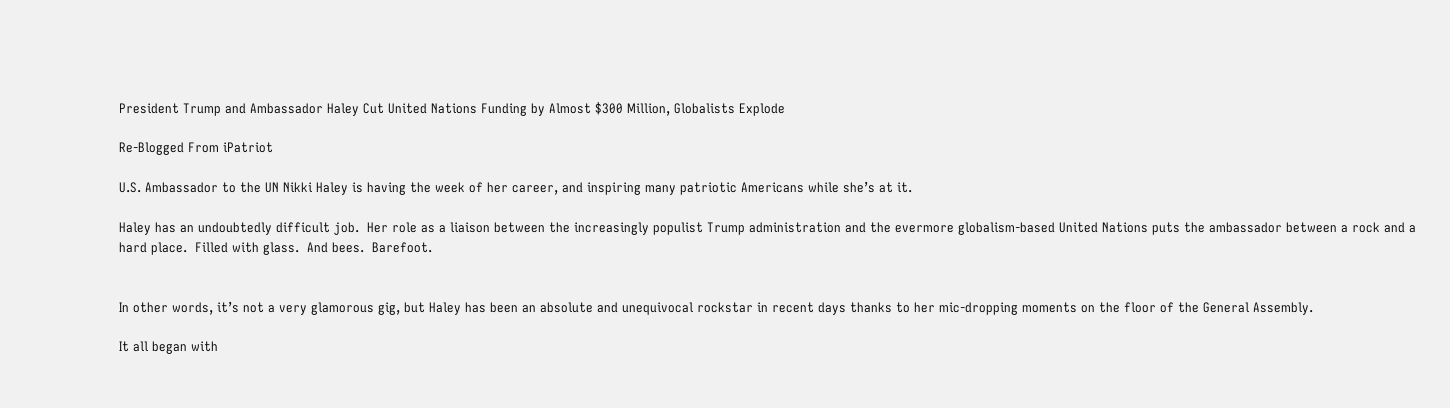President Trump and Ambassador Haley Cut United Nations Funding by Almost $300 Million, Globalists Explode

Re-Blogged From iPatriot

U.S. Ambassador to the UN Nikki Haley is having the week of her career, and inspiring many patriotic Americans while she’s at it.

Haley has an undoubtedly difficult job.  Her role as a liaison between the increasingly populist Trump administration and the evermore globalism-based United Nations puts the ambassador between a rock and a hard place.  Filled with glass.  And bees.  Barefoot.


In other words, it’s not a very glamorous gig, but Haley has been an absolute and unequivocal rockstar in recent days thanks to her mic-dropping moments on the floor of the General Assembly.

It all began with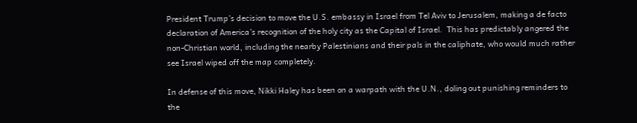President Trump’s decision to move the U.S. embassy in Israel from Tel Aviv to Jerusalem, making a de facto declaration of America’s recognition of the holy city as the Capital of Israel.  This has predictably angered the non-Christian world, including the nearby Palestinians and their pals in the caliphate, who would much rather see Israel wiped off the map completely.

In defense of this move, Nikki Haley has been on a warpath with the U.N., doling out punishing reminders to the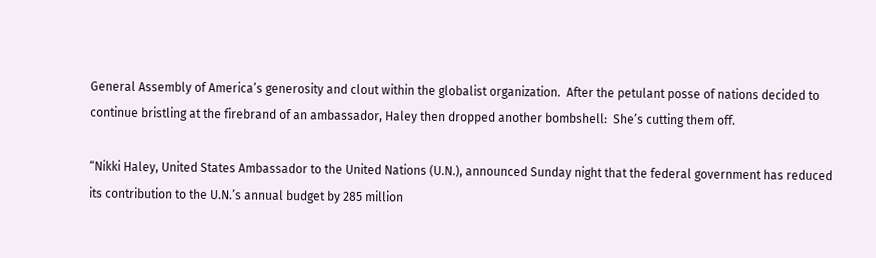General Assembly of America’s generosity and clout within the globalist organization.  After the petulant posse of nations decided to continue bristling at the firebrand of an ambassador, Haley then dropped another bombshell:  She’s cutting them off.

“Nikki Haley, United States Ambassador to the United Nations (U.N.), announced Sunday night that the federal government has reduced its contribution to the U.N.’s annual budget by 285 million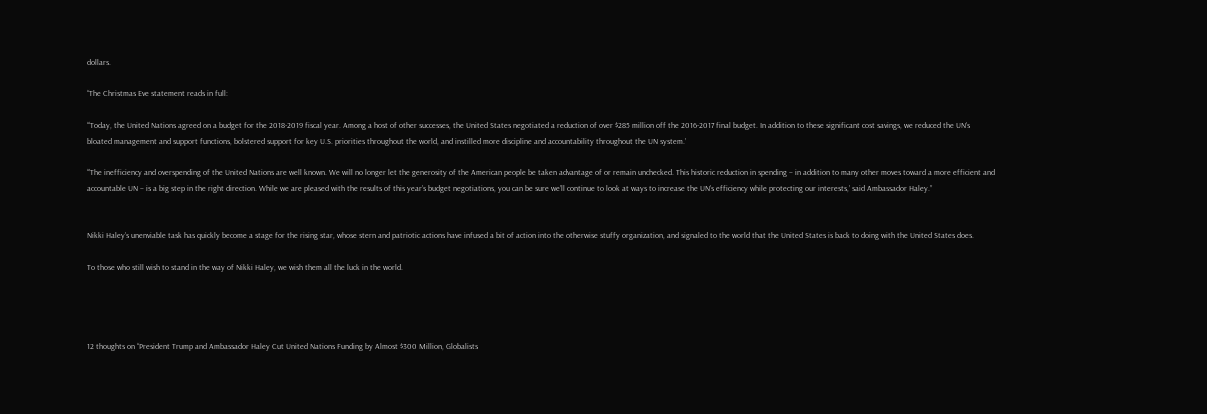dollars.

“The Christmas Eve statement reads in full:

“‘Today, the United Nations agreed on a budget for the 2018-2019 fiscal year. Among a host of other successes, the United States negotiated a reduction of over $285 million off the 2016-2017 final budget. In addition to these significant cost savings, we reduced the UN’s bloated management and support functions, bolstered support for key U.S. priorities throughout the world, and instilled more discipline and accountability throughout the UN system.’

“’The inefficiency and overspending of the United Nations are well known. We will no longer let the generosity of the American people be taken advantage of or remain unchecked. This historic reduction in spending – in addition to many other moves toward a more efficient and accountable UN – is a big step in the right direction. While we are pleased with the results of this year’s budget negotiations, you can be sure we’ll continue to look at ways to increase the UN’s efficiency while protecting our interests,’ said Ambassador Haley.”


Nikki Haley’s unenviable task has quickly become a stage for the rising star, whose stern and patriotic actions have infused a bit of action into the otherwise stuffy organization, and signaled to the world that the United States is back to doing with the United States does.

To those who still wish to stand in the way of Nikki Haley, we wish them all the luck in the world.




12 thoughts on “President Trump and Ambassador Haley Cut United Nations Funding by Almost $300 Million, Globalists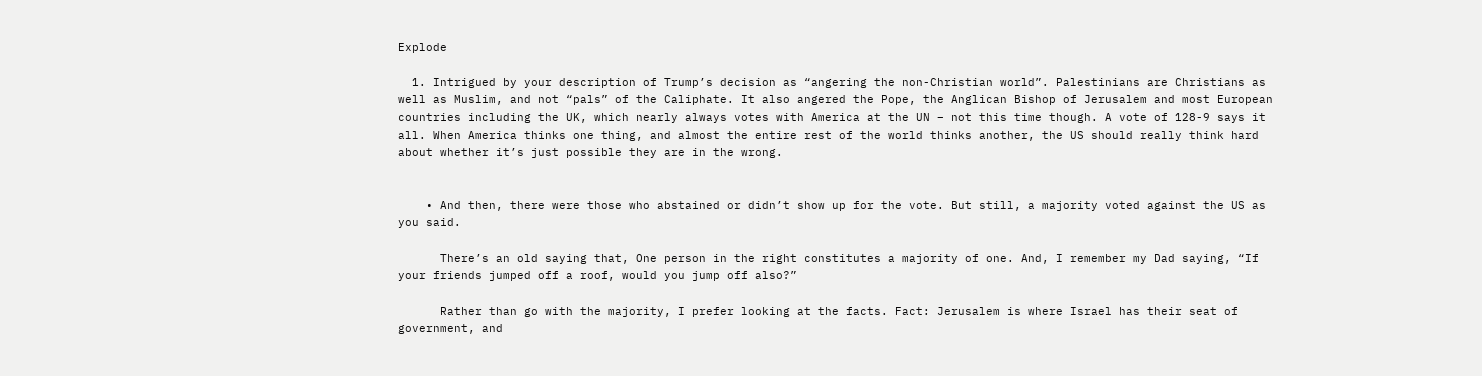Explode

  1. Intrigued by your description of Trump’s decision as “angering the non-Christian world”. Palestinians are Christians as well as Muslim, and not “pals” of the Caliphate. It also angered the Pope, the Anglican Bishop of Jerusalem and most European countries including the UK, which nearly always votes with America at the UN – not this time though. A vote of 128-9 says it all. When America thinks one thing, and almost the entire rest of the world thinks another, the US should really think hard about whether it’s just possible they are in the wrong.


    • And then, there were those who abstained or didn’t show up for the vote. But still, a majority voted against the US as you said.

      There’s an old saying that, One person in the right constitutes a majority of one. And, I remember my Dad saying, “If your friends jumped off a roof, would you jump off also?”

      Rather than go with the majority, I prefer looking at the facts. Fact: Jerusalem is where Israel has their seat of government, and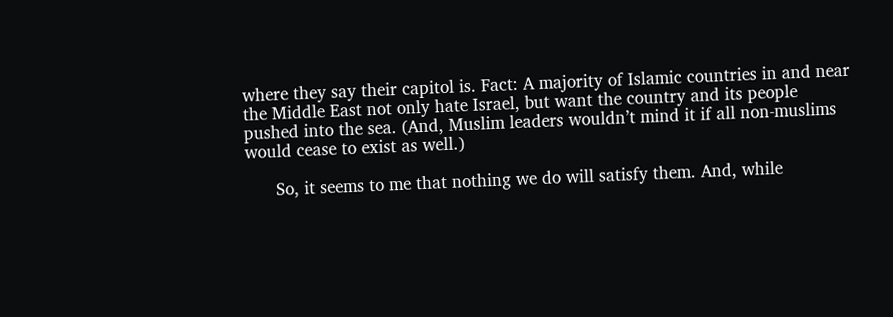where they say their capitol is. Fact: A majority of Islamic countries in and near the Middle East not only hate Israel, but want the country and its people pushed into the sea. (And, Muslim leaders wouldn’t mind it if all non-muslims would cease to exist as well.)

      So, it seems to me that nothing we do will satisfy them. And, while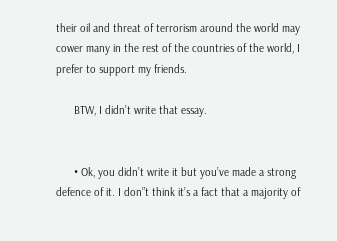their oil and threat of terrorism around the world may cower many in the rest of the countries of the world, I prefer to support my friends.

      BTW, I didn’t write that essay.


      • Ok, you didn’t write it but you’ve made a strong defence of it. I don”t think it’s a fact that a majority of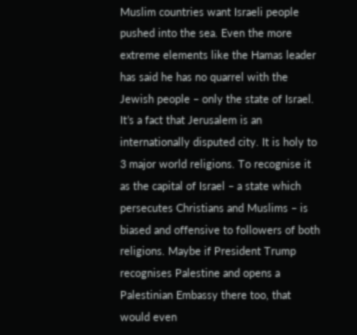Muslim countries want Israeli people pushed into the sea. Even the more extreme elements like the Hamas leader has said he has no quarrel with the Jewish people – only the state of Israel. It’s a fact that Jerusalem is an internationally disputed city. It is holy to 3 major world religions. To recognise it as the capital of Israel – a state which persecutes Christians and Muslims – is biased and offensive to followers of both religions. Maybe if President Trump recognises Palestine and opens a Palestinian Embassy there too, that would even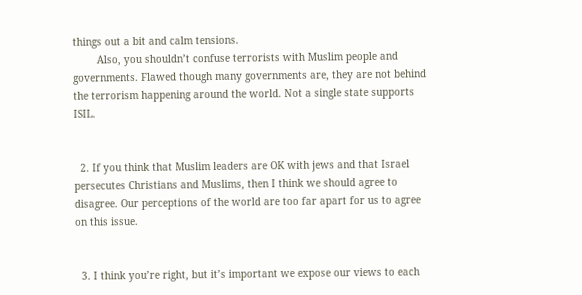things out a bit and calm tensions.
        Also, you shouldn’t confuse terrorists with Muslim people and governments. Flawed though many governments are, they are not behind the terrorism happening around the world. Not a single state supports ISIL.


  2. If you think that Muslim leaders are OK with jews and that Israel persecutes Christians and Muslims, then I think we should agree to disagree. Our perceptions of the world are too far apart for us to agree on this issue.


  3. I think you’re right, but it’s important we expose our views to each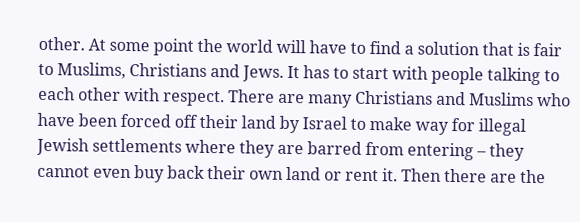other. At some point the world will have to find a solution that is fair to Muslims, Christians and Jews. It has to start with people talking to each other with respect. There are many Christians and Muslims who have been forced off their land by Israel to make way for illegal Jewish settlements where they are barred from entering – they cannot even buy back their own land or rent it. Then there are the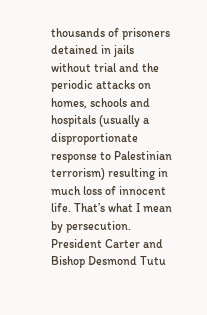thousands of prisoners detained in jails without trial and the periodic attacks on homes, schools and hospitals (usually a disproportionate response to Palestinian terrorism) resulting in much loss of innocent life. That’s what I mean by persecution. President Carter and Bishop Desmond Tutu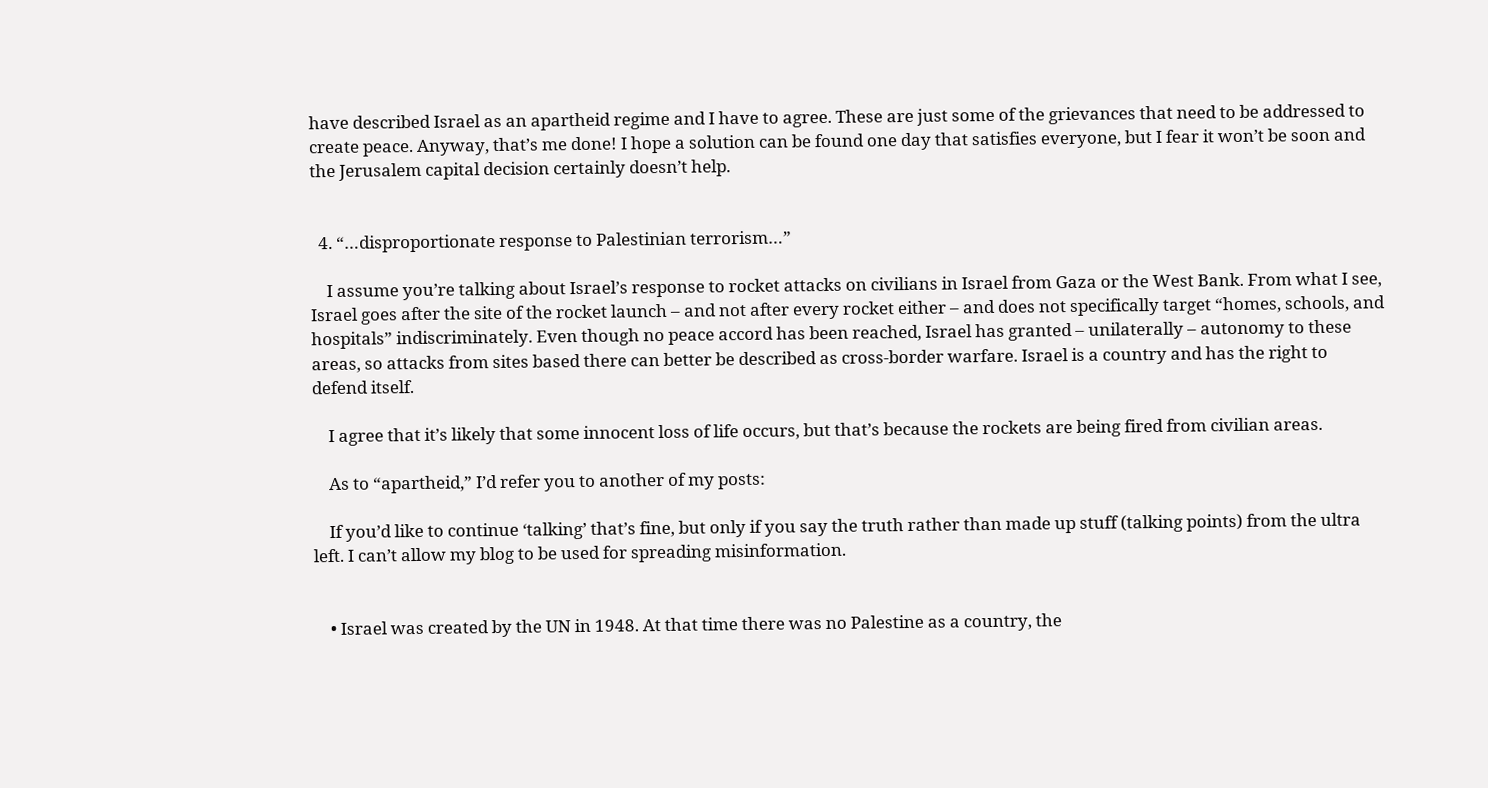have described Israel as an apartheid regime and I have to agree. These are just some of the grievances that need to be addressed to create peace. Anyway, that’s me done! I hope a solution can be found one day that satisfies everyone, but I fear it won’t be soon and the Jerusalem capital decision certainly doesn’t help.


  4. “…disproportionate response to Palestinian terrorism…”

    I assume you’re talking about Israel’s response to rocket attacks on civilians in Israel from Gaza or the West Bank. From what I see, Israel goes after the site of the rocket launch – and not after every rocket either – and does not specifically target “homes, schools, and hospitals” indiscriminately. Even though no peace accord has been reached, Israel has granted – unilaterally – autonomy to these areas, so attacks from sites based there can better be described as cross-border warfare. Israel is a country and has the right to defend itself.

    I agree that it’s likely that some innocent loss of life occurs, but that’s because the rockets are being fired from civilian areas.

    As to “apartheid,” I’d refer you to another of my posts:

    If you’d like to continue ‘talking’ that’s fine, but only if you say the truth rather than made up stuff (talking points) from the ultra left. I can’t allow my blog to be used for spreading misinformation.


    • Israel was created by the UN in 1948. At that time there was no Palestine as a country, the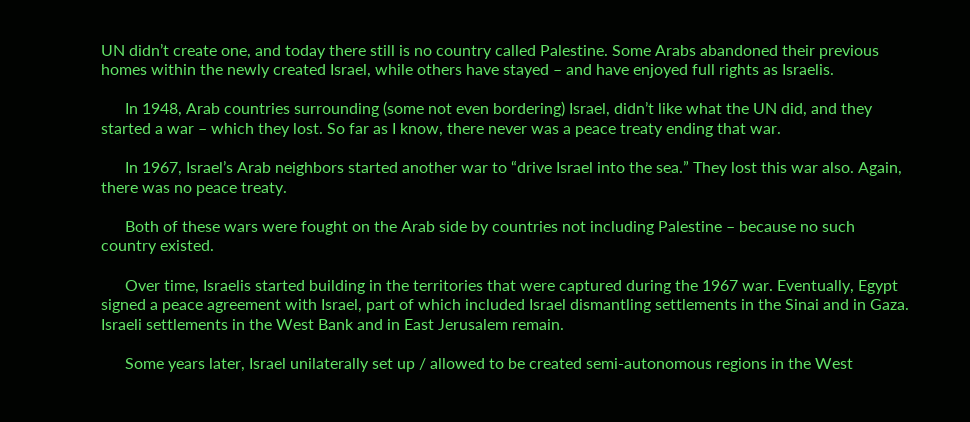UN didn’t create one, and today there still is no country called Palestine. Some Arabs abandoned their previous homes within the newly created Israel, while others have stayed – and have enjoyed full rights as Israelis.

      In 1948, Arab countries surrounding (some not even bordering) Israel, didn’t like what the UN did, and they started a war – which they lost. So far as I know, there never was a peace treaty ending that war.

      In 1967, Israel’s Arab neighbors started another war to “drive Israel into the sea.” They lost this war also. Again, there was no peace treaty.

      Both of these wars were fought on the Arab side by countries not including Palestine – because no such country existed.

      Over time, Israelis started building in the territories that were captured during the 1967 war. Eventually, Egypt signed a peace agreement with Israel, part of which included Israel dismantling settlements in the Sinai and in Gaza. Israeli settlements in the West Bank and in East Jerusalem remain.

      Some years later, Israel unilaterally set up / allowed to be created semi-autonomous regions in the West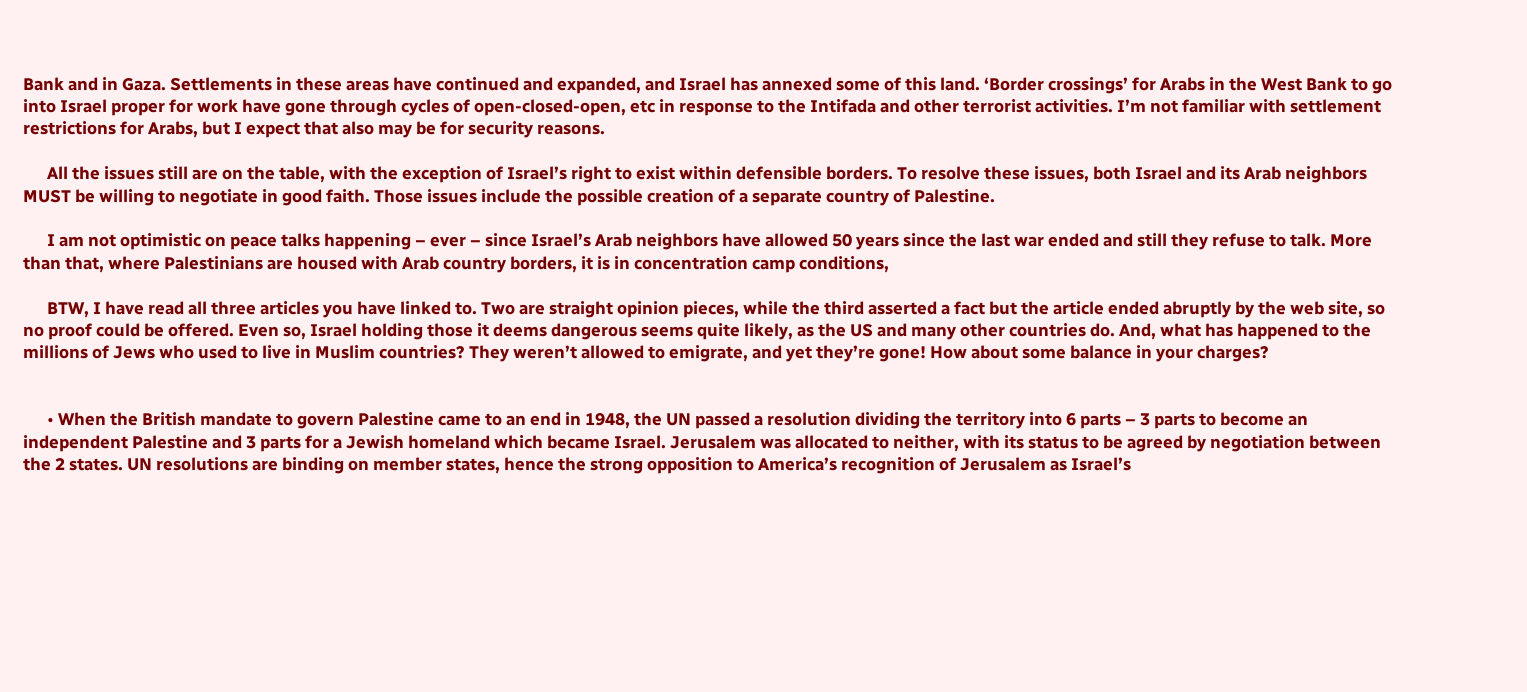Bank and in Gaza. Settlements in these areas have continued and expanded, and Israel has annexed some of this land. ‘Border crossings’ for Arabs in the West Bank to go into Israel proper for work have gone through cycles of open-closed-open, etc in response to the Intifada and other terrorist activities. I’m not familiar with settlement restrictions for Arabs, but I expect that also may be for security reasons.

      All the issues still are on the table, with the exception of Israel’s right to exist within defensible borders. To resolve these issues, both Israel and its Arab neighbors MUST be willing to negotiate in good faith. Those issues include the possible creation of a separate country of Palestine.

      I am not optimistic on peace talks happening – ever – since Israel’s Arab neighbors have allowed 50 years since the last war ended and still they refuse to talk. More than that, where Palestinians are housed with Arab country borders, it is in concentration camp conditions,

      BTW, I have read all three articles you have linked to. Two are straight opinion pieces, while the third asserted a fact but the article ended abruptly by the web site, so no proof could be offered. Even so, Israel holding those it deems dangerous seems quite likely, as the US and many other countries do. And, what has happened to the millions of Jews who used to live in Muslim countries? They weren’t allowed to emigrate, and yet they’re gone! How about some balance in your charges?


      • When the British mandate to govern Palestine came to an end in 1948, the UN passed a resolution dividing the territory into 6 parts – 3 parts to become an independent Palestine and 3 parts for a Jewish homeland which became Israel. Jerusalem was allocated to neither, with its status to be agreed by negotiation between the 2 states. UN resolutions are binding on member states, hence the strong opposition to America’s recognition of Jerusalem as Israel’s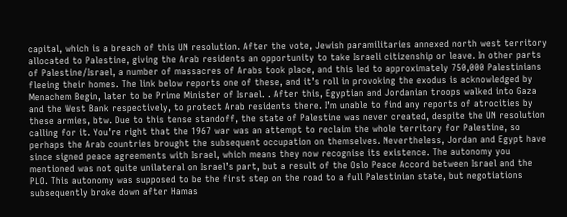capital, which is a breach of this UN resolution. After the vote, Jewish paramilitaries annexed north west territory allocated to Palestine, giving the Arab residents an opportunity to take Israeli citizenship or leave. In other parts of Palestine/Israel, a number of massacres of Arabs took place, and this led to approximately 750,000 Palestinians fleeing their homes. The link below reports one of these, and it’s roll in provoking the exodus is acknowledged by Menachem Begin, later to be Prime Minister of Israel. . After this, Egyptian and Jordanian troops walked into Gaza and the West Bank respectively, to protect Arab residents there. I’m unable to find any reports of atrocities by these armies, btw. Due to this tense standoff, the state of Palestine was never created, despite the UN resolution calling for it. You’re right that the 1967 war was an attempt to reclaim the whole territory for Palestine, so perhaps the Arab countries brought the subsequent occupation on themselves. Nevertheless, Jordan and Egypt have since signed peace agreements with Israel, which means they now recognise its existence. The autonomy you mentioned was not quite unilateral on Israel’s part, but a result of the Oslo Peace Accord between Israel and the PLO. This autonomy was supposed to be the first step on the road to a full Palestinian state, but negotiations subsequently broke down after Hamas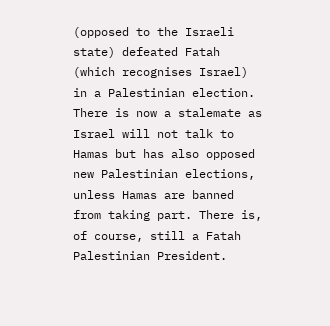(opposed to the Israeli state) defeated Fatah (which recognises Israel) in a Palestinian election. There is now a stalemate as Israel will not talk to Hamas but has also opposed new Palestinian elections, unless Hamas are banned from taking part. There is, of course, still a Fatah Palestinian President.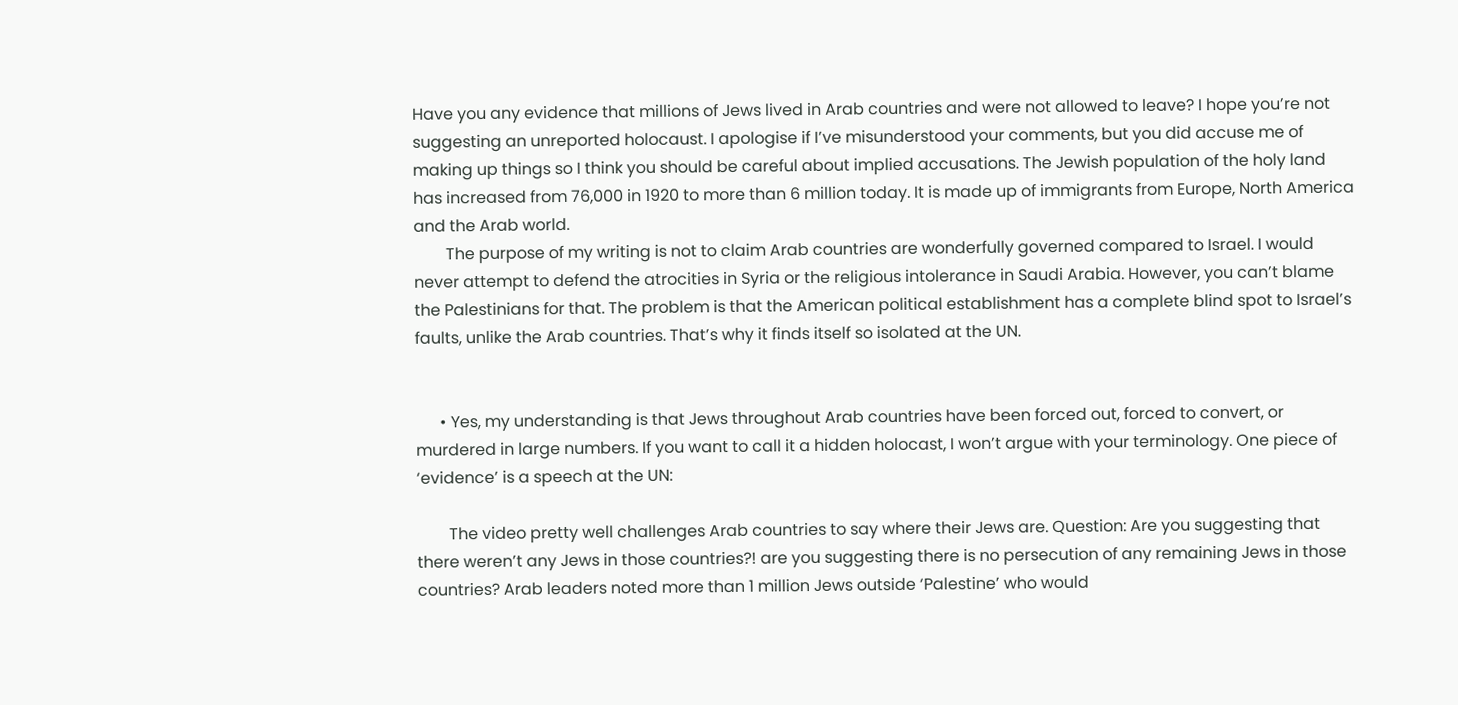Have you any evidence that millions of Jews lived in Arab countries and were not allowed to leave? I hope you’re not suggesting an unreported holocaust. I apologise if I’ve misunderstood your comments, but you did accuse me of making up things so I think you should be careful about implied accusations. The Jewish population of the holy land has increased from 76,000 in 1920 to more than 6 million today. It is made up of immigrants from Europe, North America and the Arab world.
        The purpose of my writing is not to claim Arab countries are wonderfully governed compared to Israel. I would never attempt to defend the atrocities in Syria or the religious intolerance in Saudi Arabia. However, you can’t blame the Palestinians for that. The problem is that the American political establishment has a complete blind spot to Israel’s faults, unlike the Arab countries. That’s why it finds itself so isolated at the UN.


      • Yes, my understanding is that Jews throughout Arab countries have been forced out, forced to convert, or murdered in large numbers. If you want to call it a hidden holocast, I won’t argue with your terminology. One piece of ‘evidence’ is a speech at the UN:

        The video pretty well challenges Arab countries to say where their Jews are. Question: Are you suggesting that there weren’t any Jews in those countries?! are you suggesting there is no persecution of any remaining Jews in those countries? Arab leaders noted more than 1 million Jews outside ‘Palestine’ who would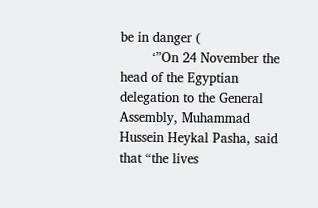be in danger (
        ‘”On 24 November the head of the Egyptian delegation to the General Assembly, Muhammad Hussein Heykal Pasha, said that “the lives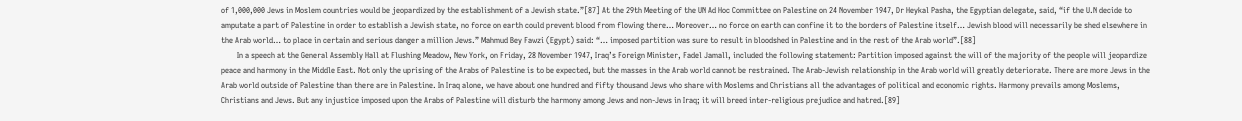of 1,000,000 Jews in Moslem countries would be jeopardized by the establishment of a Jewish state.”[87] At the 29th Meeting of the UN Ad Hoc Committee on Palestine on 24 November 1947, Dr Heykal Pasha, the Egyptian delegate, said, “if the U.N decide to amputate a part of Palestine in order to establish a Jewish state, no force on earth could prevent blood from flowing there… Moreover… no force on earth can confine it to the borders of Palestine itself… Jewish blood will necessarily be shed elsewhere in the Arab world… to place in certain and serious danger a million Jews.” Mahmud Bey Fawzi (Egypt) said: “… imposed partition was sure to result in bloodshed in Palestine and in the rest of the Arab world”.[88]
        In a speech at the General Assembly Hall at Flushing Meadow, New York, on Friday, 28 November 1947, Iraq’s Foreign Minister, Fadel Jamall, included the following statement: Partition imposed against the will of the majority of the people will jeopardize peace and harmony in the Middle East. Not only the uprising of the Arabs of Palestine is to be expected, but the masses in the Arab world cannot be restrained. The Arab-Jewish relationship in the Arab world will greatly deteriorate. There are more Jews in the Arab world outside of Palestine than there are in Palestine. In Iraq alone, we have about one hundred and fifty thousand Jews who share with Moslems and Christians all the advantages of political and economic rights. Harmony prevails among Moslems, Christians and Jews. But any injustice imposed upon the Arabs of Palestine will disturb the harmony among Jews and non-Jews in Iraq; it will breed inter-religious prejudice and hatred.[89]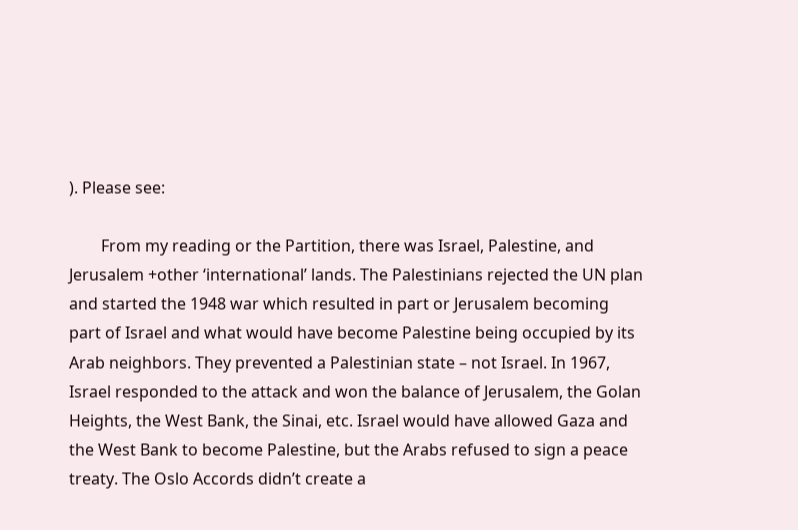). Please see:

        From my reading or the Partition, there was Israel, Palestine, and Jerusalem +other ‘international’ lands. The Palestinians rejected the UN plan and started the 1948 war which resulted in part or Jerusalem becoming part of Israel and what would have become Palestine being occupied by its Arab neighbors. They prevented a Palestinian state – not Israel. In 1967, Israel responded to the attack and won the balance of Jerusalem, the Golan Heights, the West Bank, the Sinai, etc. Israel would have allowed Gaza and the West Bank to become Palestine, but the Arabs refused to sign a peace treaty. The Oslo Accords didn’t create a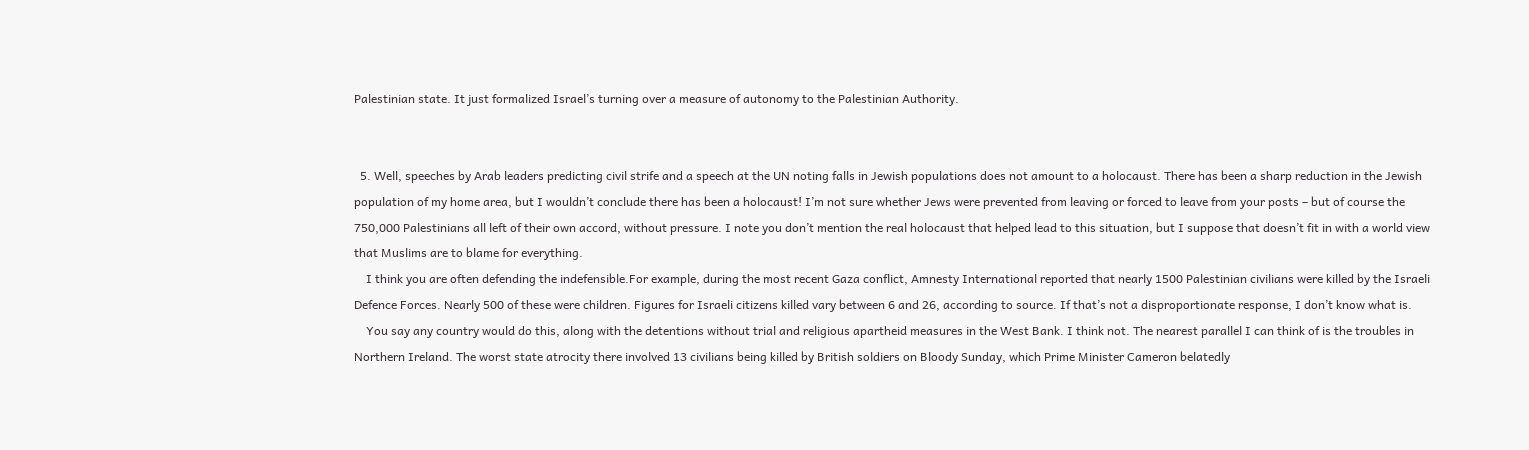Palestinian state. It just formalized Israel’s turning over a measure of autonomy to the Palestinian Authority.


  5. Well, speeches by Arab leaders predicting civil strife and a speech at the UN noting falls in Jewish populations does not amount to a holocaust. There has been a sharp reduction in the Jewish population of my home area, but I wouldn’t conclude there has been a holocaust! I’m not sure whether Jews were prevented from leaving or forced to leave from your posts – but of course the 750,000 Palestinians all left of their own accord, without pressure. I note you don’t mention the real holocaust that helped lead to this situation, but I suppose that doesn’t fit in with a world view that Muslims are to blame for everything.
    I think you are often defending the indefensible.For example, during the most recent Gaza conflict, Amnesty International reported that nearly 1500 Palestinian civilians were killed by the Israeli Defence Forces. Nearly 500 of these were children. Figures for Israeli citizens killed vary between 6 and 26, according to source. If that’s not a disproportionate response, I don’t know what is.
    You say any country would do this, along with the detentions without trial and religious apartheid measures in the West Bank. I think not. The nearest parallel I can think of is the troubles in Northern Ireland. The worst state atrocity there involved 13 civilians being killed by British soldiers on Bloody Sunday, which Prime Minister Cameron belatedly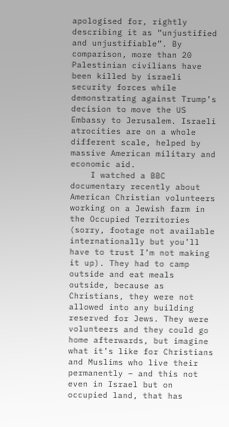apologised for, rightly describing it as “unjustified and unjustifiable”. By comparison, more than 20 Palestinian civilians have been killed by israeli security forces while demonstrating against Trump’s decision to move the US Embassy to Jerusalem. Israeli atrocities are on a whole different scale, helped by massive American military and economic aid.
    I watched a BBC documentary recently about American Christian volunteers working on a Jewish farm in the Occupied Territories (sorry, footage not available internationally but you’ll have to trust I’m not making it up). They had to camp outside and eat meals outside, because as Christians, they were not allowed into any building reserved for Jews. They were volunteers and they could go home afterwards, but imagine what it’s like for Christians and Muslims who live their permanently – and this not even in Israel but on occupied land, that has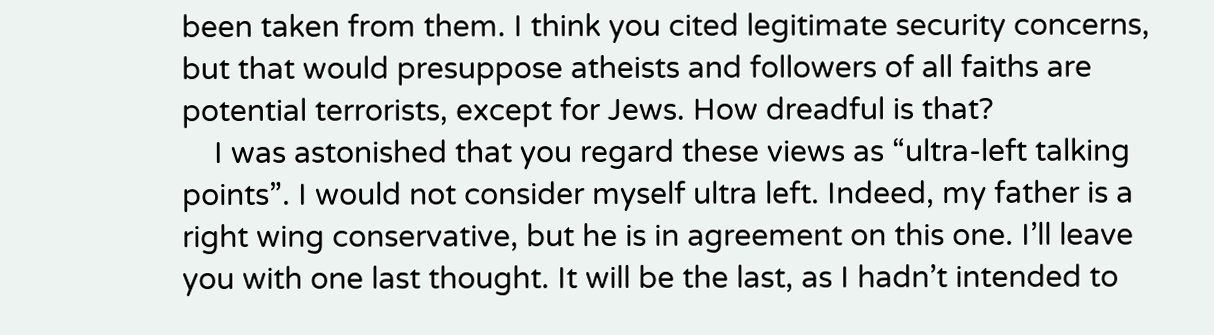been taken from them. I think you cited legitimate security concerns, but that would presuppose atheists and followers of all faiths are potential terrorists, except for Jews. How dreadful is that?
    I was astonished that you regard these views as “ultra-left talking points”. I would not consider myself ultra left. Indeed, my father is a right wing conservative, but he is in agreement on this one. I’ll leave you with one last thought. It will be the last, as I hadn’t intended to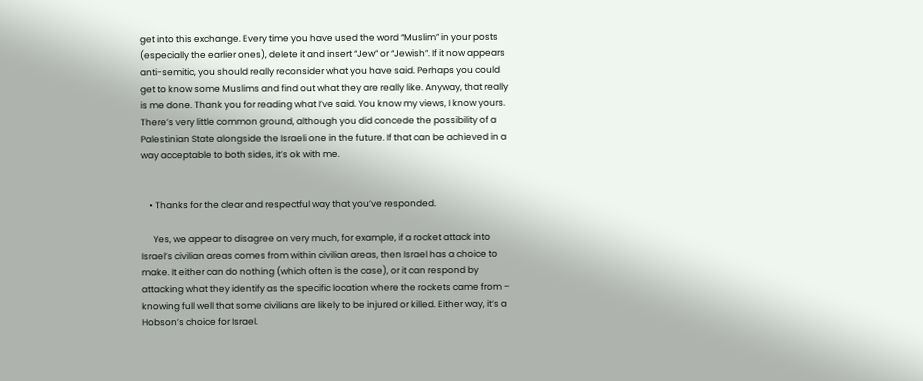get into this exchange. Every time you have used the word “Muslim” in your posts (especially the earlier ones), delete it and insert “Jew” or “Jewish”. If it now appears anti-semitic, you should really reconsider what you have said. Perhaps you could get to know some Muslims and find out what they are really like. Anyway, that really is me done. Thank you for reading what I’ve said. You know my views, I know yours. There’s very little common ground, although you did concede the possibility of a Palestinian State alongside the Israeli one in the future. If that can be achieved in a way acceptable to both sides, it’s ok with me.


    • Thanks for the clear and respectful way that you’ve responded.

      Yes, we appear to disagree on very much, for example, if a rocket attack into Israel’s civilian areas comes from within civilian areas, then Israel has a choice to make. It either can do nothing (which often is the case), or it can respond by attacking what they identify as the specific location where the rockets came from – knowing full well that some civilians are likely to be injured or killed. Either way, it’s a Hobson’s choice for Israel.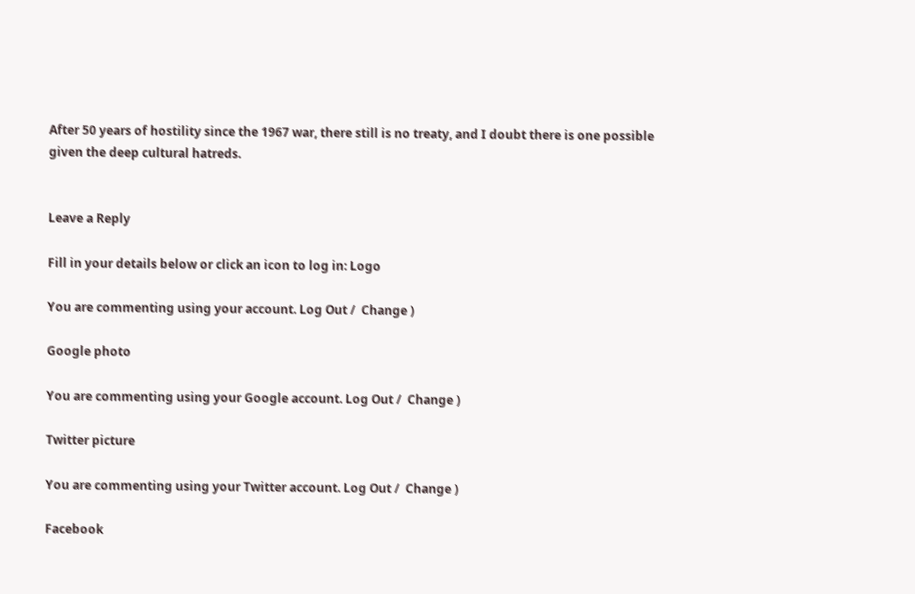After 50 years of hostility since the 1967 war, there still is no treaty, and I doubt there is one possible given the deep cultural hatreds.


Leave a Reply

Fill in your details below or click an icon to log in: Logo

You are commenting using your account. Log Out /  Change )

Google photo

You are commenting using your Google account. Log Out /  Change )

Twitter picture

You are commenting using your Twitter account. Log Out /  Change )

Facebook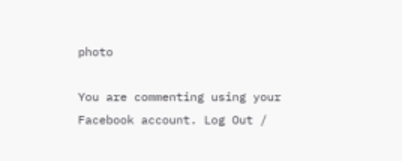photo

You are commenting using your Facebook account. Log Out /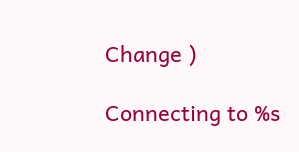Change )

Connecting to %s